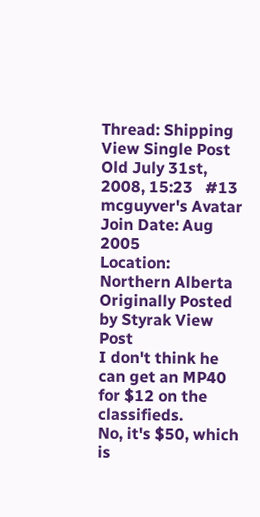Thread: Shipping
View Single Post
Old July 31st, 2008, 15:23   #13
mcguyver's Avatar
Join Date: Aug 2005
Location: Northern Alberta
Originally Posted by Styrak View Post
I don't think he can get an MP40 for $12 on the classifieds.
No, it's $50, which is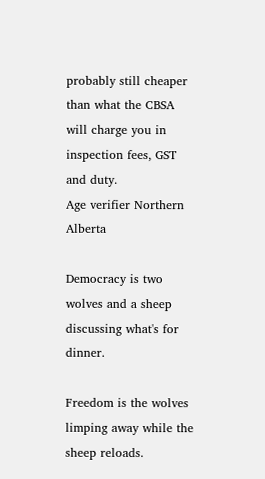probably still cheaper than what the CBSA will charge you in inspection fees, GST and duty.
Age verifier Northern Alberta

Democracy is two wolves and a sheep discussing what's for dinner.

Freedom is the wolves limping away while the sheep reloads.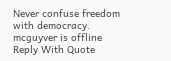Never confuse freedom with democracy.
mcguyver is offline   Reply With Quote